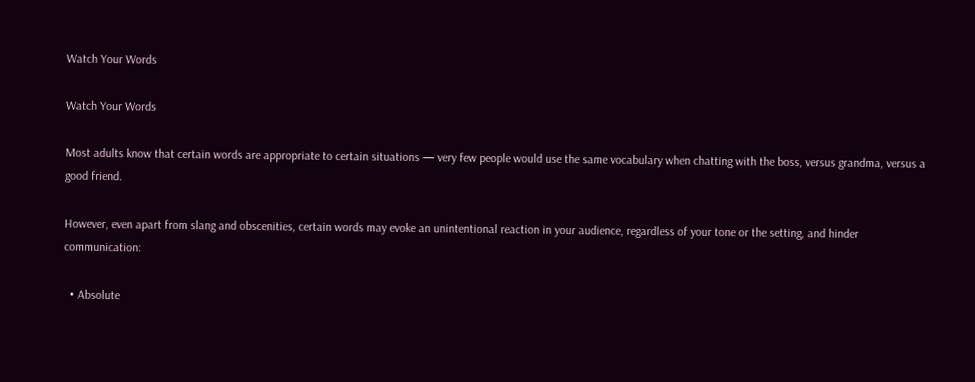Watch Your Words

Watch Your Words

Most adults know that certain words are appropriate to certain situations — very few people would use the same vocabulary when chatting with the boss, versus grandma, versus a good friend.

However, even apart from slang and obscenities, certain words may evoke an unintentional reaction in your audience, regardless of your tone or the setting, and hinder communication:

  • Absolute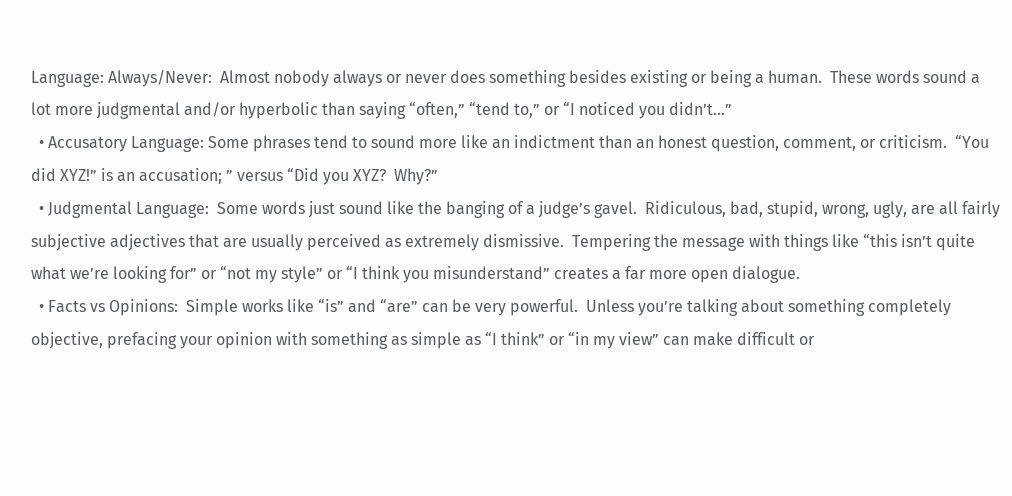Language: Always/Never:  Almost nobody always or never does something besides existing or being a human.  These words sound a lot more judgmental and/or hyperbolic than saying “often,” “tend to,” or “I noticed you didn’t…”
  • Accusatory Language: Some phrases tend to sound more like an indictment than an honest question, comment, or criticism.  “You did XYZ!” is an accusation; ” versus “Did you XYZ?  Why?”
  • Judgmental Language:  Some words just sound like the banging of a judge’s gavel.  Ridiculous, bad, stupid, wrong, ugly, are all fairly subjective adjectives that are usually perceived as extremely dismissive.  Tempering the message with things like “this isn’t quite what we’re looking for” or “not my style” or “I think you misunderstand” creates a far more open dialogue.
  • Facts vs Opinions:  Simple works like “is” and “are” can be very powerful.  Unless you’re talking about something completely objective, prefacing your opinion with something as simple as “I think” or “in my view” can make difficult or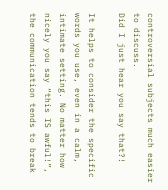controversial subjects much easier to discuss.
Did I just hear you say that?!

It helps to consider the specific words you use, even in a calm, intimate setting. No matter how nicely you say “this IS awful!”, the communication tends to break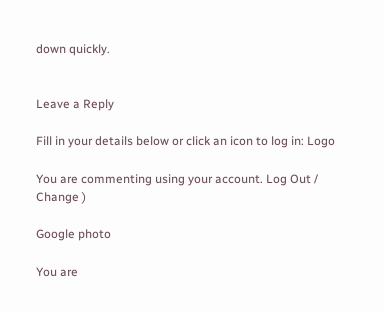down quickly.


Leave a Reply

Fill in your details below or click an icon to log in: Logo

You are commenting using your account. Log Out /  Change )

Google photo

You are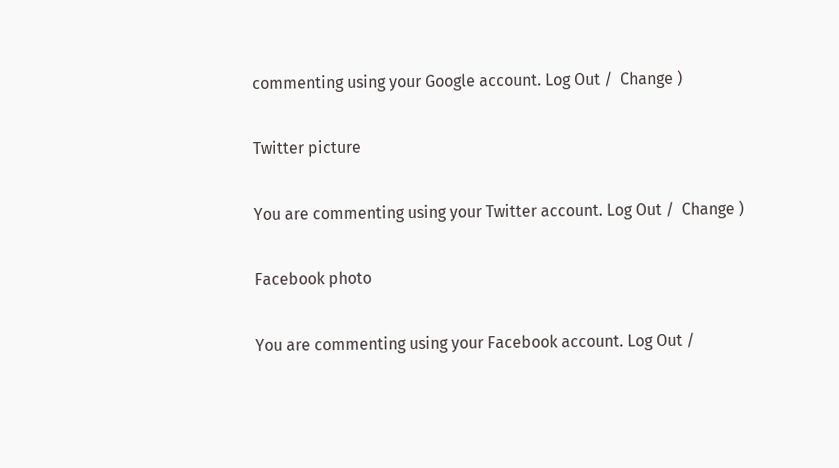commenting using your Google account. Log Out /  Change )

Twitter picture

You are commenting using your Twitter account. Log Out /  Change )

Facebook photo

You are commenting using your Facebook account. Log Out /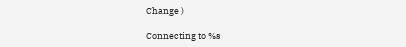Change )

Connecting to %s